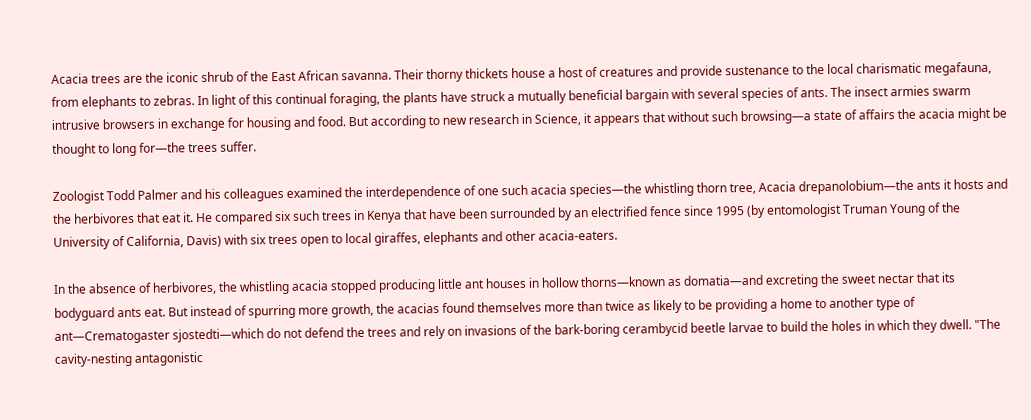Acacia trees are the iconic shrub of the East African savanna. Their thorny thickets house a host of creatures and provide sustenance to the local charismatic megafauna, from elephants to zebras. In light of this continual foraging, the plants have struck a mutually beneficial bargain with several species of ants. The insect armies swarm intrusive browsers in exchange for housing and food. But according to new research in Science, it appears that without such browsing—a state of affairs the acacia might be thought to long for—the trees suffer.

Zoologist Todd Palmer and his colleagues examined the interdependence of one such acacia species—the whistling thorn tree, Acacia drepanolobium—the ants it hosts and the herbivores that eat it. He compared six such trees in Kenya that have been surrounded by an electrified fence since 1995 (by entomologist Truman Young of the University of California, Davis) with six trees open to local giraffes, elephants and other acacia-eaters.

In the absence of herbivores, the whistling acacia stopped producing little ant houses in hollow thorns—known as domatia—and excreting the sweet nectar that its bodyguard ants eat. But instead of spurring more growth, the acacias found themselves more than twice as likely to be providing a home to another type of ant—Crematogaster sjostedti—which do not defend the trees and rely on invasions of the bark-boring cerambycid beetle larvae to build the holes in which they dwell. "The cavity-nesting antagonistic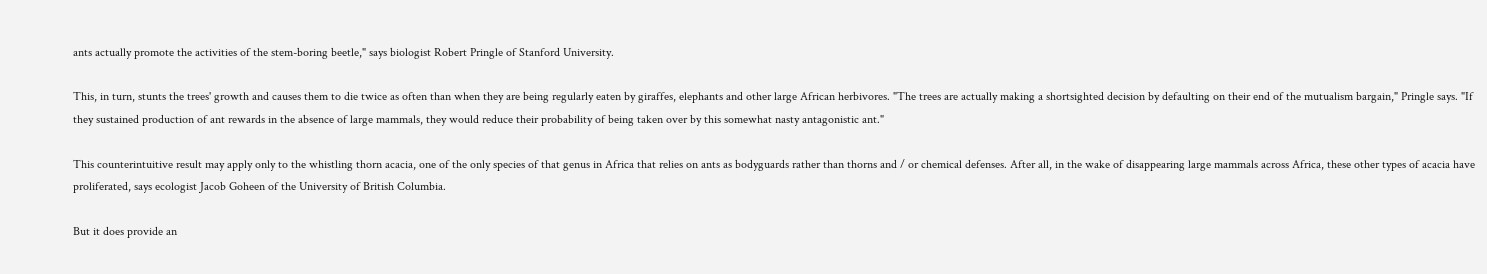ants actually promote the activities of the stem-boring beetle," says biologist Robert Pringle of Stanford University.

This, in turn, stunts the trees' growth and causes them to die twice as often than when they are being regularly eaten by giraffes, elephants and other large African herbivores. "The trees are actually making a shortsighted decision by defaulting on their end of the mutualism bargain," Pringle says. "If they sustained production of ant rewards in the absence of large mammals, they would reduce their probability of being taken over by this somewhat nasty antagonistic ant."

This counterintuitive result may apply only to the whistling thorn acacia, one of the only species of that genus in Africa that relies on ants as bodyguards rather than thorns and / or chemical defenses. After all, in the wake of disappearing large mammals across Africa, these other types of acacia have proliferated, says ecologist Jacob Goheen of the University of British Columbia.

But it does provide an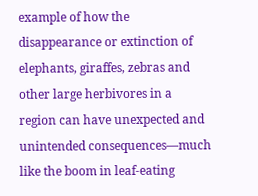example of how the disappearance or extinction of elephants, giraffes, zebras and other large herbivores in a region can have unexpected and unintended consequences—much like the boom in leaf-eating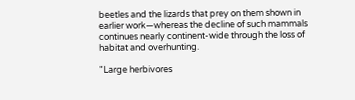beetles and the lizards that prey on them shown in earlier work—whereas the decline of such mammals continues nearly continent-wide through the loss of habitat and overhunting.

"Large herbivores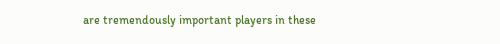are tremendously important players in these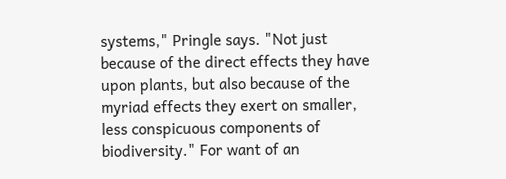systems," Pringle says. "Not just because of the direct effects they have upon plants, but also because of the myriad effects they exert on smaller, less conspicuous components of biodiversity." For want of an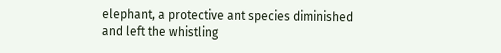elephant, a protective ant species diminished and left the whistling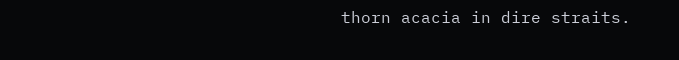thorn acacia in dire straits.